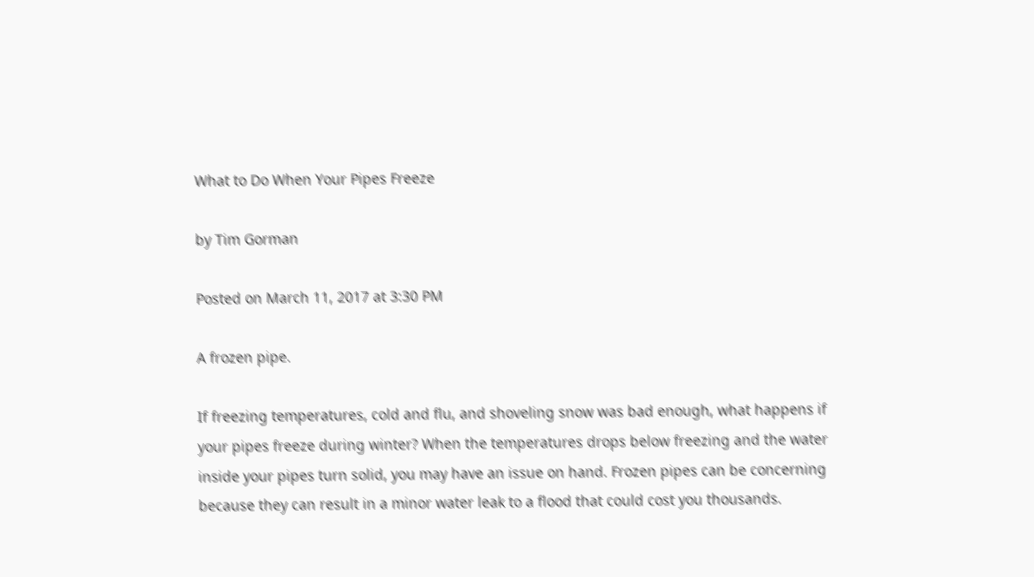What to Do When Your Pipes Freeze

by Tim Gorman

Posted on March 11, 2017 at 3:30 PM

A frozen pipe.

If freezing temperatures, cold and flu, and shoveling snow was bad enough, what happens if your pipes freeze during winter? When the temperatures drops below freezing and the water inside your pipes turn solid, you may have an issue on hand. Frozen pipes can be concerning because they can result in a minor water leak to a flood that could cost you thousands.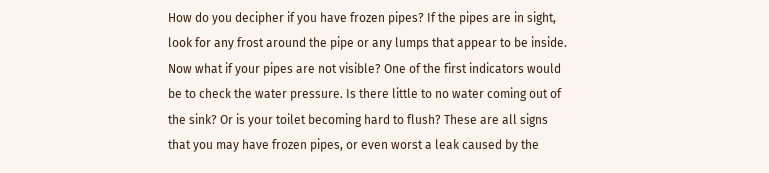How do you decipher if you have frozen pipes? If the pipes are in sight, look for any frost around the pipe or any lumps that appear to be inside. Now what if your pipes are not visible? One of the first indicators would be to check the water pressure. Is there little to no water coming out of the sink? Or is your toilet becoming hard to flush? These are all signs that you may have frozen pipes, or even worst a leak caused by the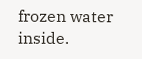frozen water inside.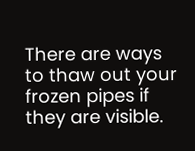There are ways to thaw out your frozen pipes if they are visible.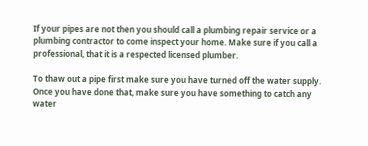If your pipes are not then you should call a plumbing repair service or a plumbing contractor to come inspect your home. Make sure if you call a professional, that it is a respected licensed plumber.

To thaw out a pipe first make sure you have turned off the water supply. Once you have done that, make sure you have something to catch any water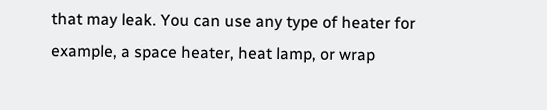that may leak. You can use any type of heater for example, a space heater, heat lamp, or wrap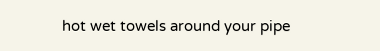hot wet towels around your pipe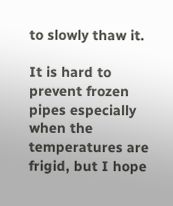to slowly thaw it.

It is hard to prevent frozen pipes especially when the temperatures are frigid, but I hope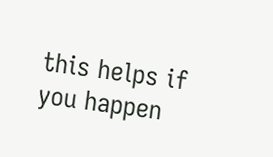this helps if you happen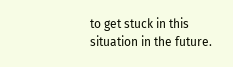to get stuck in this situation in the future.